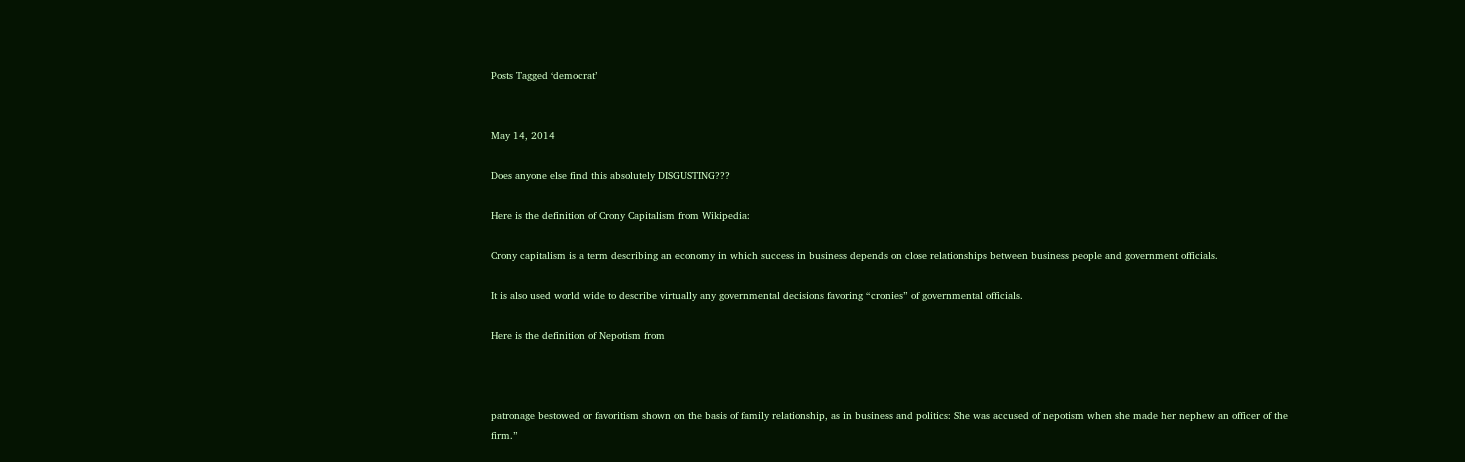Posts Tagged ‘democrat’


May 14, 2014

Does anyone else find this absolutely DISGUSTING???

Here is the definition of Crony Capitalism from Wikipedia:

Crony capitalism is a term describing an economy in which success in business depends on close relationships between business people and government officials.

It is also used world wide to describe virtually any governmental decisions favoring “cronies” of governmental officials.

Here is the definition of Nepotism from



patronage bestowed or favoritism shown on the basis of family relationship, as in business and politics: She was accused of nepotism when she made her nephew an officer of the firm.”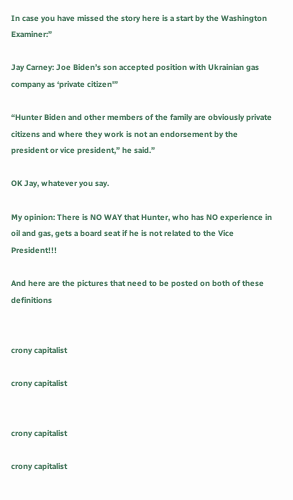In case you have missed the story here is a start by the Washington Examiner:”

Jay Carney: Joe Biden’s son accepted position with Ukrainian gas company as ‘private citizen'”

“Hunter Biden and other members of the family are obviously private citizens and where they work is not an endorsement by the president or vice president,” he said.”

OK Jay, whatever you say.

My opinion: There is NO WAY that Hunter, who has NO experience in oil and gas, gets a board seat if he is not related to the Vice President!!!

And here are the pictures that need to be posted on both of these definitions


crony capitalist

crony capitalist


crony capitalist

crony capitalist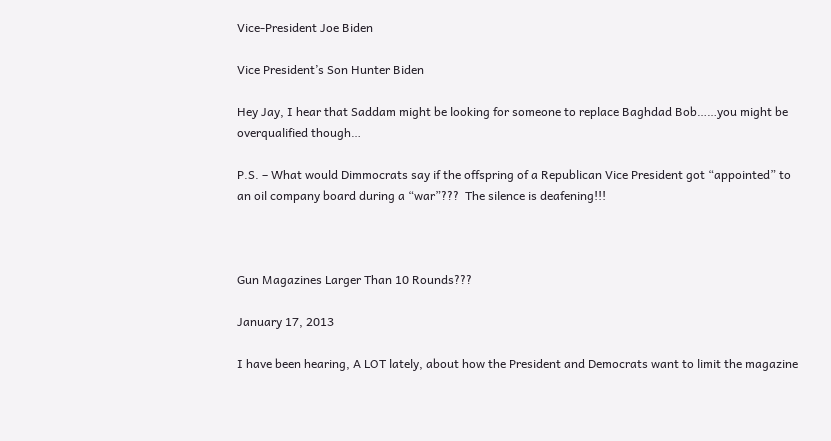Vice-President Joe Biden

Vice President’s Son Hunter Biden

Hey Jay, I hear that Saddam might be looking for someone to replace Baghdad Bob……you might be overqualified though…

P.S. – What would Dimmocrats say if the offspring of a Republican Vice President got “appointed” to an oil company board during a “war”???  The silence is deafening!!!



Gun Magazines Larger Than 10 Rounds???

January 17, 2013

I have been hearing, A LOT lately, about how the President and Democrats want to limit the magazine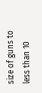size of guns to less than 10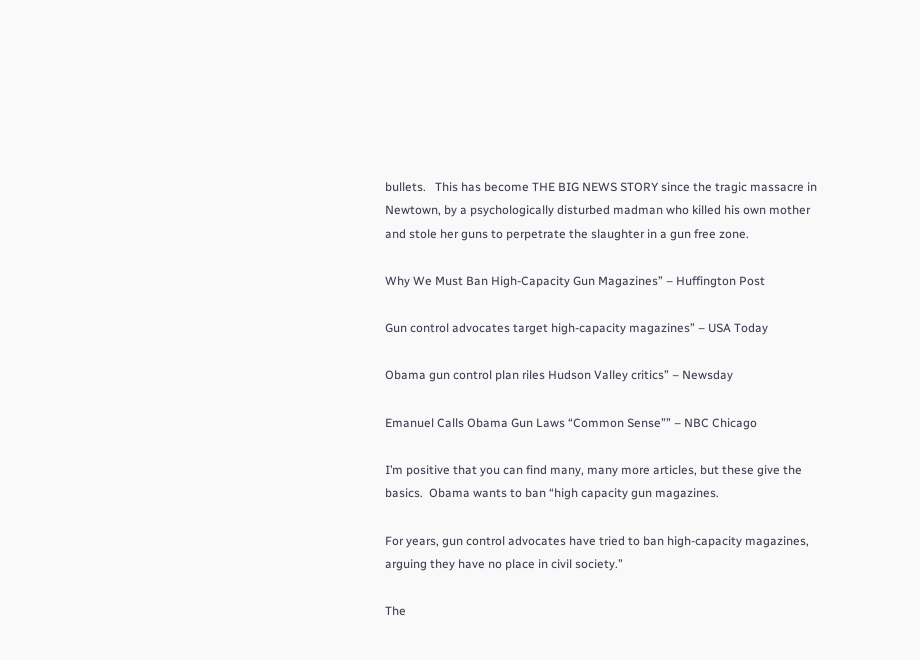bullets.   This has become THE BIG NEWS STORY since the tragic massacre in Newtown, by a psychologically disturbed madman who killed his own mother and stole her guns to perpetrate the slaughter in a gun free zone.

Why We Must Ban High-Capacity Gun Magazines” – Huffington Post

Gun control advocates target high-capacity magazines” – USA Today

Obama gun control plan riles Hudson Valley critics” – Newsday

Emanuel Calls Obama Gun Laws “Common Sense”” – NBC Chicago

I’m positive that you can find many, many more articles, but these give the basics.  Obama wants to ban “high capacity gun magazines.

For years, gun control advocates have tried to ban high-capacity magazines, arguing they have no place in civil society.”

The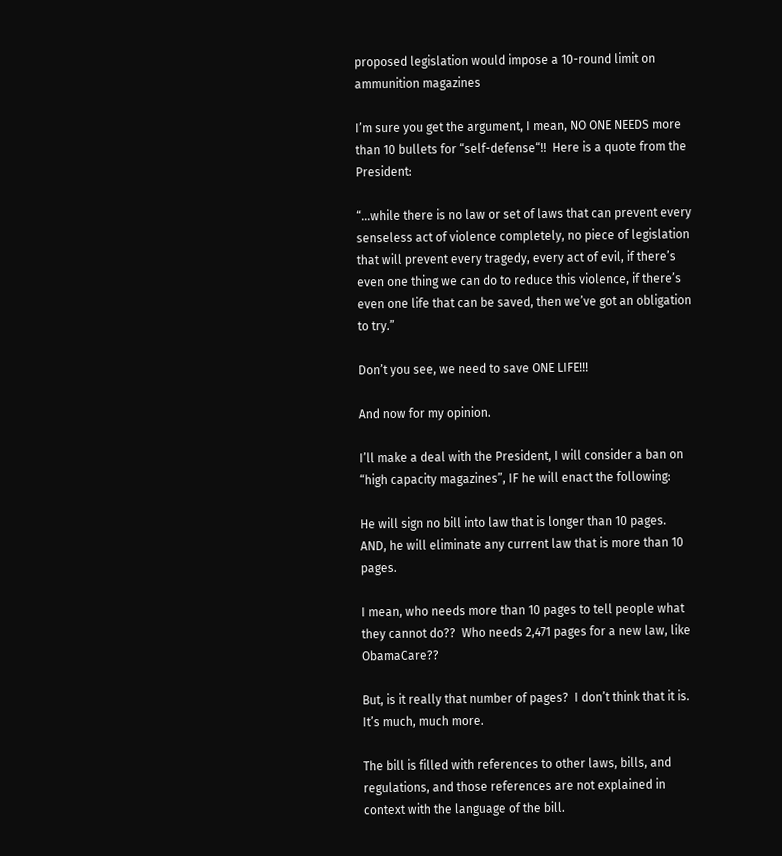proposed legislation would impose a 10-round limit on ammunition magazines

I’m sure you get the argument, I mean, NO ONE NEEDS more than 10 bullets for “self-defense“!!  Here is a quote from the President:

“…while there is no law or set of laws that can prevent every senseless act of violence completely, no piece of legislation that will prevent every tragedy, every act of evil, if there’s even one thing we can do to reduce this violence, if there’s even one life that can be saved, then we’ve got an obligation to try.”

Don’t you see, we need to save ONE LIFE!!!

And now for my opinion.

I’ll make a deal with the President, I will consider a ban on “high capacity magazines”, IF he will enact the following:

He will sign no bill into law that is longer than 10 pages.  AND, he will eliminate any current law that is more than 10 pages.

I mean, who needs more than 10 pages to tell people what they cannot do??  Who needs 2,471 pages for a new law, like ObamaCare??

But, is it really that number of pages?  I don’t think that it is.  It’s much, much more.

The bill is filled with references to other laws, bills, and regulations, and those references are not explained in context with the language of the bill.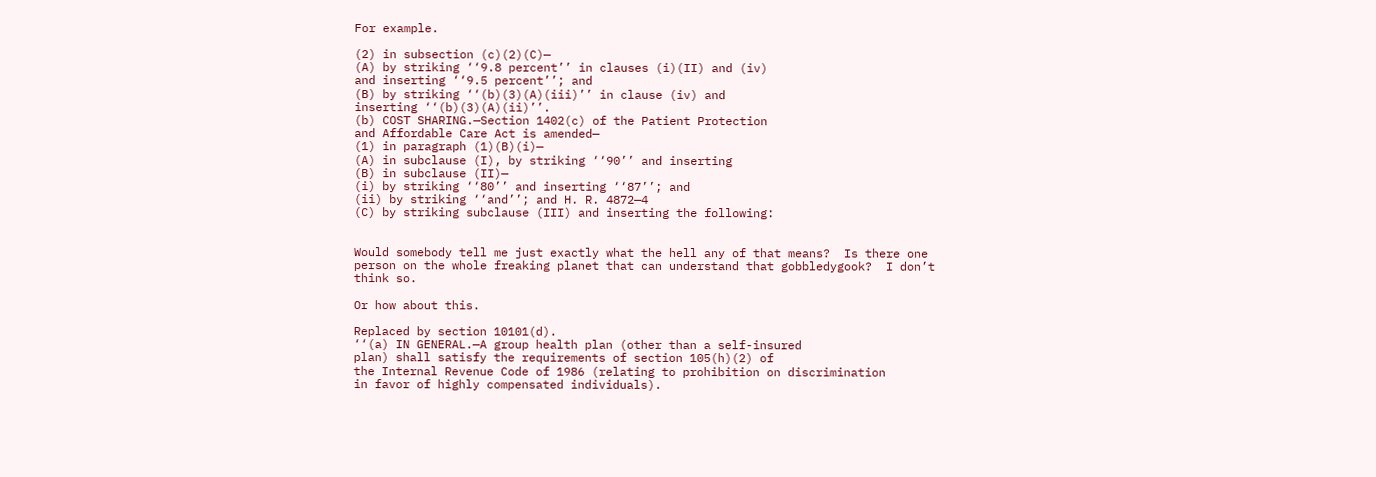For example.

(2) in subsection (c)(2)(C)—
(A) by striking ‘‘9.8 percent’’ in clauses (i)(II) and (iv)
and inserting ‘‘9.5 percent’’; and
(B) by striking ‘‘(b)(3)(A)(iii)’’ in clause (iv) and
inserting ‘‘(b)(3)(A)(ii)’’.
(b) COST SHARING.—Section 1402(c) of the Patient Protection
and Affordable Care Act is amended—
(1) in paragraph (1)(B)(i)—
(A) in subclause (I), by striking ‘‘90’’ and inserting
(B) in subclause (II)—
(i) by striking ‘‘80’’ and inserting ‘‘87’’; and
(ii) by striking ‘‘and’’; and H. R. 4872—4
(C) by striking subclause (III) and inserting the following:


Would somebody tell me just exactly what the hell any of that means?  Is there one person on the whole freaking planet that can understand that gobbledygook?  I don’t think so.

Or how about this.

Replaced by section 10101(d).
‘‘(a) IN GENERAL.—A group health plan (other than a self-insured
plan) shall satisfy the requirements of section 105(h)(2) of
the Internal Revenue Code of 1986 (relating to prohibition on discrimination
in favor of highly compensated individuals).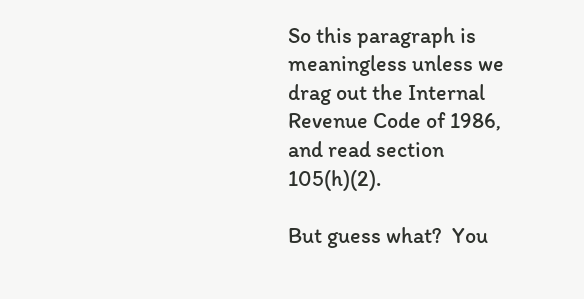So this paragraph is meaningless unless we drag out the Internal Revenue Code of 1986, and read section 105(h)(2).

But guess what?  You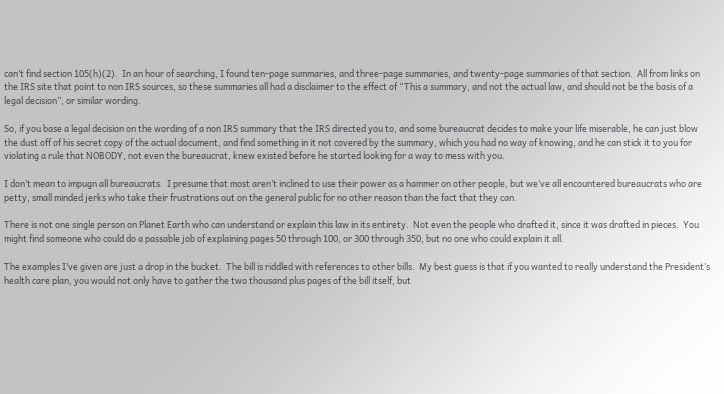can’t find section 105(h)(2).  In an hour of searching, I found ten-page summaries, and three-page summaries, and twenty-page summaries of that section.  All from links on the IRS site that point to non IRS sources, so these summaries all had a disclaimer to the effect of “This a summary, and not the actual law, and should not be the basis of a legal decision”, or similar wording.

So, if you base a legal decision on the wording of a non IRS summary that the IRS directed you to, and some bureaucrat decides to make your life miserable, he can just blow the dust off of his secret copy of the actual document, and find something in it not covered by the summary, which you had no way of knowing, and he can stick it to you for violating a rule that NOBODY, not even the bureaucrat, knew existed before he started looking for a way to mess with you.

I don’t mean to impugn all bureaucrats.  I presume that most aren’t inclined to use their power as a hammer on other people, but we’ve all encountered bureaucrats who are petty, small minded jerks who take their frustrations out on the general public for no other reason than the fact that they can.

There is not one single person on Planet Earth who can understand or explain this law in its entirety.  Not even the people who drafted it, since it was drafted in pieces.  You might find someone who could do a passable job of explaining pages 50 through 100, or 300 through 350, but no one who could explain it all.

The examples I’ve given are just a drop in the bucket.  The bill is riddled with references to other bills.  My best guess is that if you wanted to really understand the President’s health care plan, you would not only have to gather the two thousand plus pages of the bill itself, but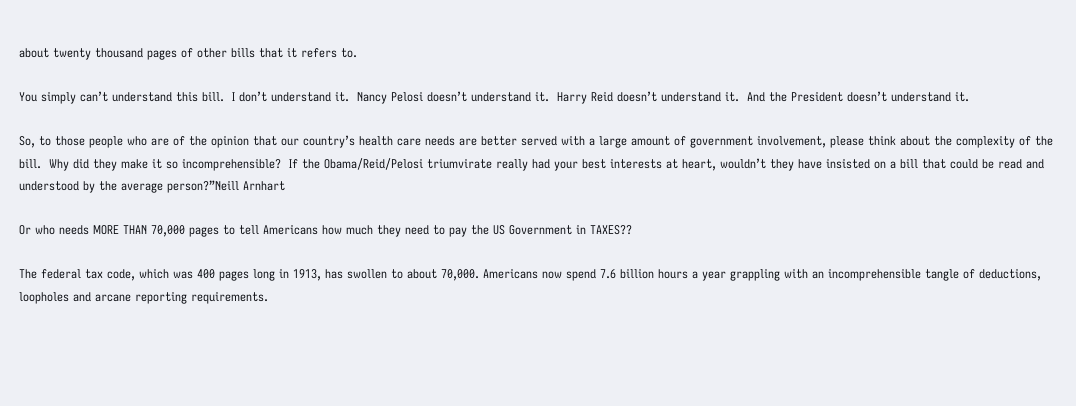about twenty thousand pages of other bills that it refers to.

You simply can’t understand this bill.  I don’t understand it.  Nancy Pelosi doesn’t understand it.  Harry Reid doesn’t understand it.  And the President doesn’t understand it.

So, to those people who are of the opinion that our country’s health care needs are better served with a large amount of government involvement, please think about the complexity of the bill.  Why did they make it so incomprehensible?  If the Obama/Reid/Pelosi triumvirate really had your best interests at heart, wouldn’t they have insisted on a bill that could be read and understood by the average person?”Neill Arnhart

Or who needs MORE THAN 70,000 pages to tell Americans how much they need to pay the US Government in TAXES??

The federal tax code, which was 400 pages long in 1913, has swollen to about 70,000. Americans now spend 7.6 billion hours a year grappling with an incomprehensible tangle of deductions, loopholes and arcane reporting requirements.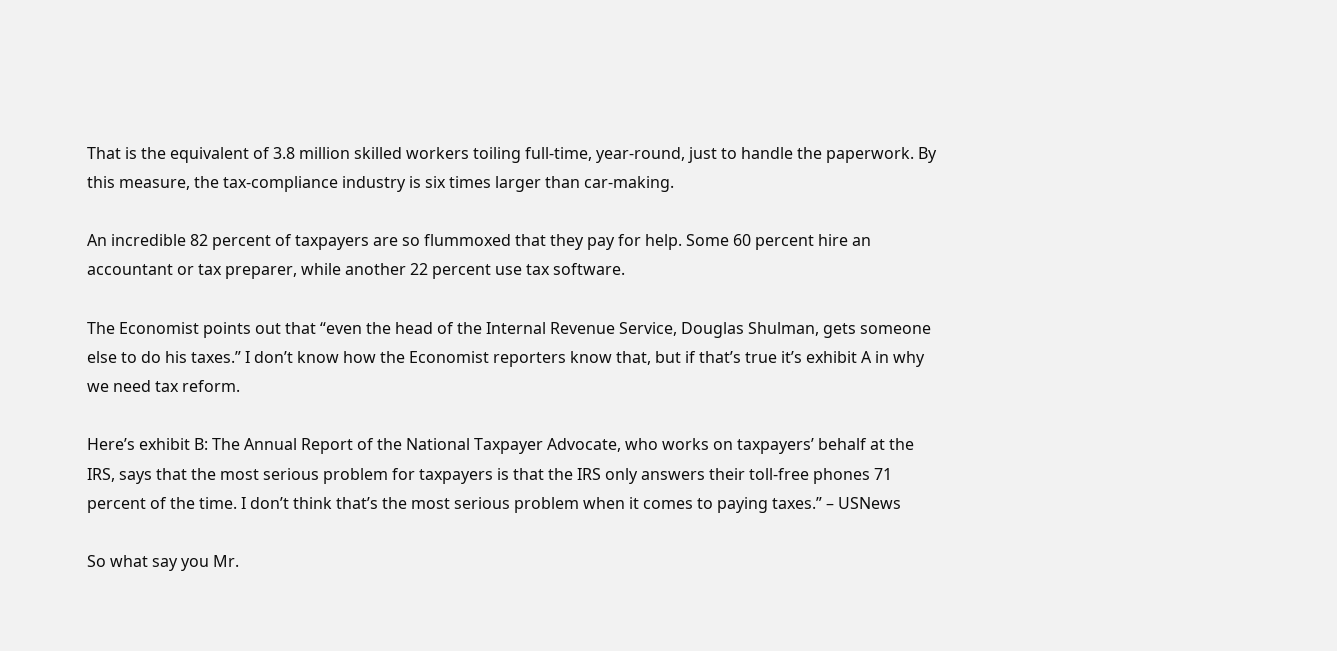That is the equivalent of 3.8 million skilled workers toiling full-time, year-round, just to handle the paperwork. By this measure, the tax-compliance industry is six times larger than car-making.

An incredible 82 percent of taxpayers are so flummoxed that they pay for help. Some 60 percent hire an accountant or tax preparer, while another 22 percent use tax software.

The Economist points out that “even the head of the Internal Revenue Service, Douglas Shulman, gets someone else to do his taxes.” I don’t know how the Economist reporters know that, but if that’s true it’s exhibit A in why we need tax reform.

Here’s exhibit B: The Annual Report of the National Taxpayer Advocate, who works on taxpayers’ behalf at the IRS, says that the most serious problem for taxpayers is that the IRS only answers their toll-free phones 71 percent of the time. I don’t think that’s the most serious problem when it comes to paying taxes.” – USNews

So what say you Mr.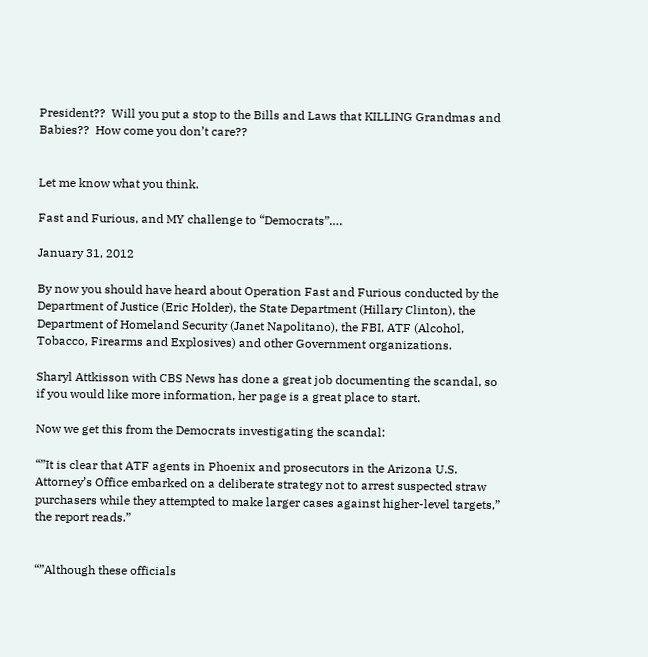President??  Will you put a stop to the Bills and Laws that KILLING Grandmas and Babies??  How come you don’t care??


Let me know what you think.

Fast and Furious, and MY challenge to “Democrats”….

January 31, 2012

By now you should have heard about Operation Fast and Furious conducted by the Department of Justice (Eric Holder), the State Department (Hillary Clinton), the Department of Homeland Security (Janet Napolitano), the FBI, ATF (Alcohol, Tobacco, Firearms and Explosives) and other Government organizations.

Sharyl Attkisson with CBS News has done a great job documenting the scandal, so if you would like more information, her page is a great place to start.

Now we get this from the Democrats investigating the scandal:

“”It is clear that ATF agents in Phoenix and prosecutors in the Arizona U.S. Attorney’s Office embarked on a deliberate strategy not to arrest suspected straw purchasers while they attempted to make larger cases against higher-level targets,” the report reads.”


“”Although these officials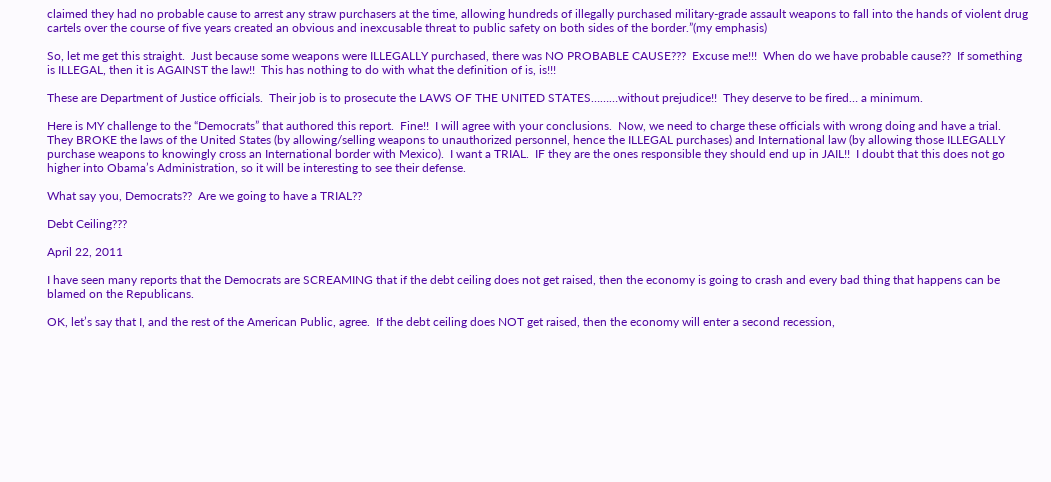claimed they had no probable cause to arrest any straw purchasers at the time, allowing hundreds of illegally purchased military-grade assault weapons to fall into the hands of violent drug cartels over the course of five years created an obvious and inexcusable threat to public safety on both sides of the border.”(my emphasis)

So, let me get this straight.  Just because some weapons were ILLEGALLY purchased, there was NO PROBABLE CAUSE???  Excuse me!!!  When do we have probable cause??  If something is ILLEGAL, then it is AGAINST the law!!  This has nothing to do with what the definition of is, is!!!

These are Department of Justice officials.  Their job is to prosecute the LAWS OF THE UNITED STATES………without prejudice!!  They deserve to be fired… a minimum.

Here is MY challenge to the “Democrats” that authored this report.  Fine!!  I will agree with your conclusions.  Now, we need to charge these officials with wrong doing and have a trial.  They BROKE the laws of the United States (by allowing/selling weapons to unauthorized personnel, hence the ILLEGAL purchases) and International law (by allowing those ILLEGALLY purchase weapons to knowingly cross an International border with Mexico).  I want a TRIAL.  IF they are the ones responsible they should end up in JAIL!!  I doubt that this does not go higher into Obama’s Administration, so it will be interesting to see their defense.

What say you, Democrats??  Are we going to have a TRIAL??

Debt Ceiling???

April 22, 2011

I have seen many reports that the Democrats are SCREAMING that if the debt ceiling does not get raised, then the economy is going to crash and every bad thing that happens can be blamed on the Republicans.

OK, let’s say that I, and the rest of the American Public, agree.  If the debt ceiling does NOT get raised, then the economy will enter a second recession,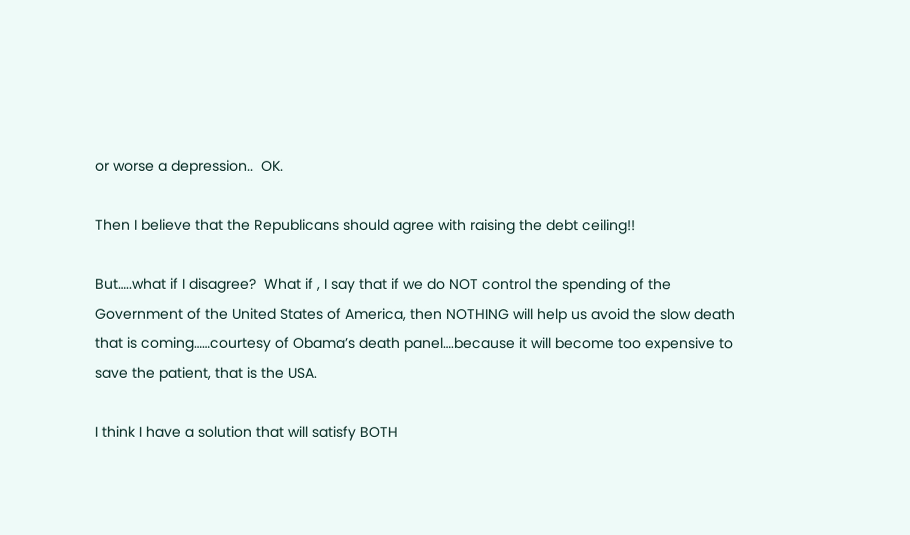or worse a depression..  OK.

Then I believe that the Republicans should agree with raising the debt ceiling!!

But…..what if I disagree?  What if , I say that if we do NOT control the spending of the Government of the United States of America, then NOTHING will help us avoid the slow death that is coming……courtesy of Obama’s death panel….because it will become too expensive to save the patient, that is the USA.

I think I have a solution that will satisfy BOTH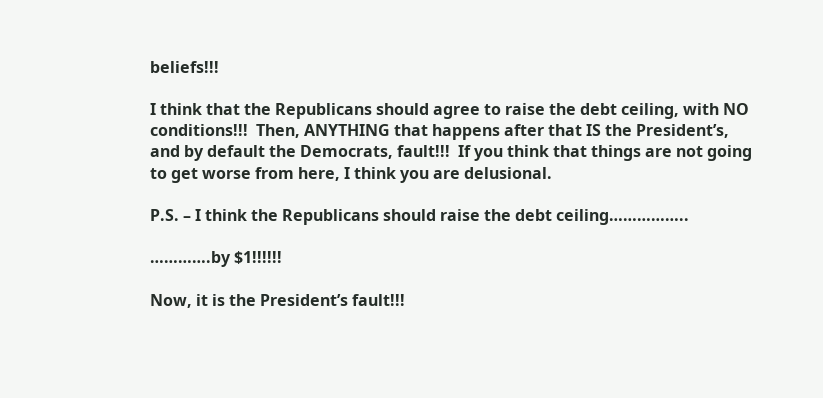beliefs!!!

I think that the Republicans should agree to raise the debt ceiling, with NO conditions!!!  Then, ANYTHING that happens after that IS the President’s, and by default the Democrats, fault!!!  If you think that things are not going to get worse from here, I think you are delusional.

P.S. – I think the Republicans should raise the debt ceiling……………..

………….by $1!!!!!!

Now, it is the President’s fault!!!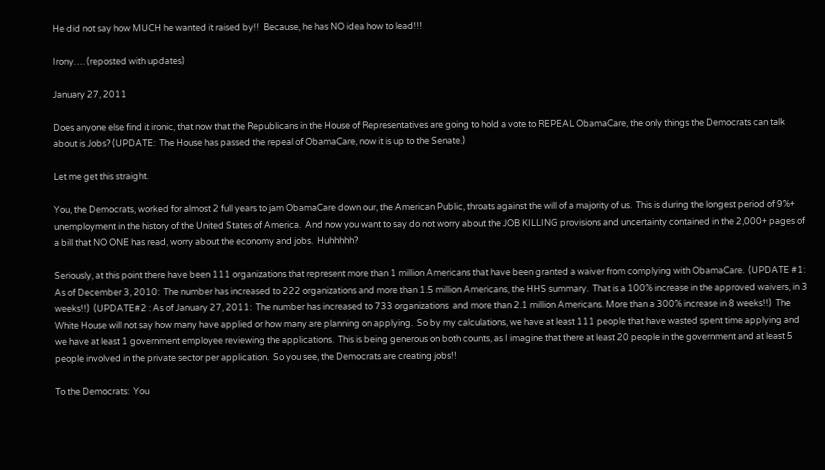He did not say how MUCH he wanted it raised by!!  Because, he has NO idea how to lead!!!

Irony…. (reposted with updates)

January 27, 2011

Does anyone else find it ironic, that now that the Republicans in the House of Representatives are going to hold a vote to REPEAL ObamaCare, the only things the Democrats can talk about is Jobs? (UPDATE:  The House has passed the repeal of ObamaCare, now it is up to the Senate.)

Let me get this straight.

You, the Democrats, worked for almost 2 full years to jam ObamaCare down our, the American Public, throats against the will of a majority of us.  This is during the longest period of 9%+ unemployment in the history of the United States of America.  And now you want to say do not worry about the JOB KILLING provisions and uncertainty contained in the 2,000+ pages of a bill that NO ONE has read, worry about the economy and jobs.  Huhhhhh?

Seriously, at this point there have been 111 organizations that represent more than 1 million Americans that have been granted a waiver from complying with ObamaCare.  (UPDATE #1:  As of December 3, 2010:  The number has increased to 222 organizations and more than 1.5 million Americans, the HHS summary.  That is a 100% increase in the approved waivers, in 3 weeks!!)  (UPDATE#2 : As of January 27, 2011:  The number has increased to 733 organizations  and more than 2.1 million Americans. More than a 300% increase in 8 weeks!!)  The White House will not say how many have applied or how many are planning on applying.  So by my calculations, we have at least 111 people that have wasted spent time applying and we have at least 1 government employee reviewing the applications.  This is being generous on both counts, as I imagine that there at least 20 people in the government and at least 5 people involved in the private sector per application.  So you see, the Democrats are creating jobs!!

To the Democrats:  You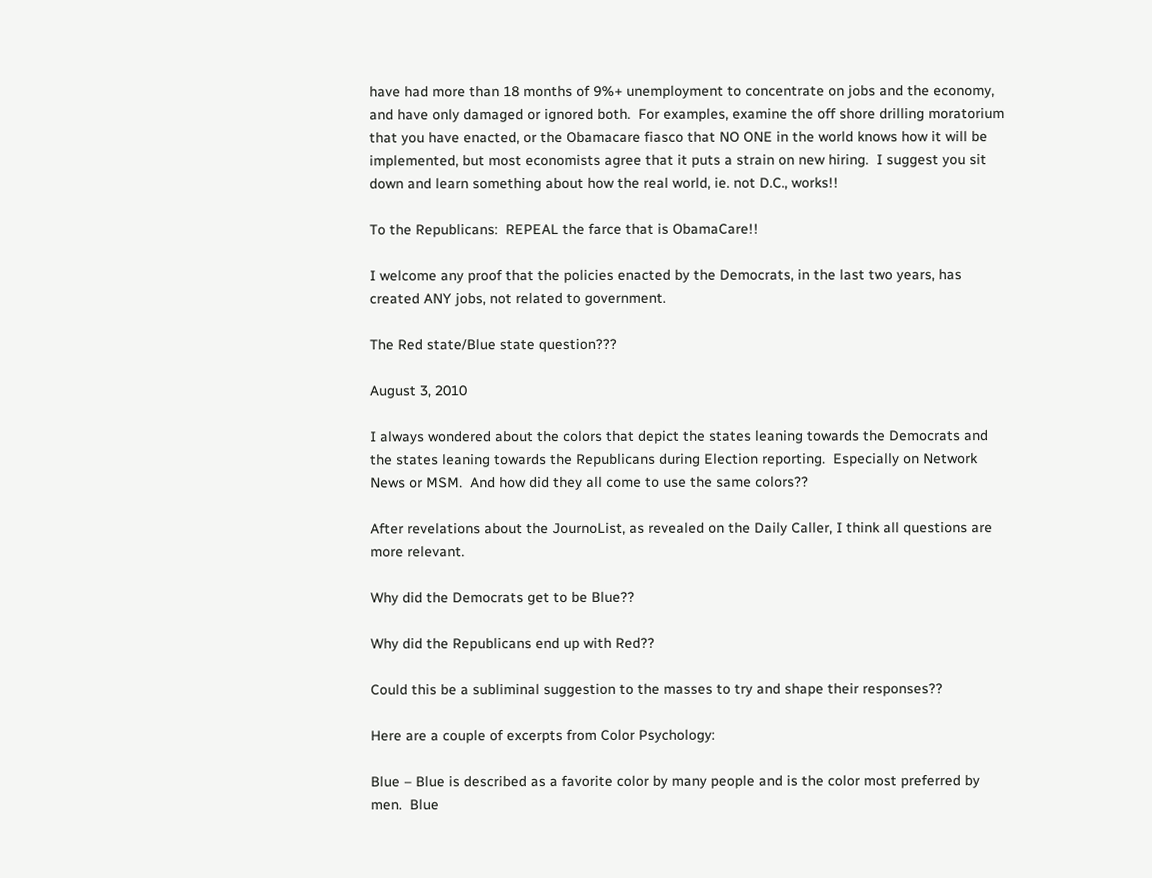have had more than 18 months of 9%+ unemployment to concentrate on jobs and the economy, and have only damaged or ignored both.  For examples, examine the off shore drilling moratorium that you have enacted, or the Obamacare fiasco that NO ONE in the world knows how it will be implemented, but most economists agree that it puts a strain on new hiring.  I suggest you sit down and learn something about how the real world, ie. not D.C., works!!

To the Republicans:  REPEAL the farce that is ObamaCare!!

I welcome any proof that the policies enacted by the Democrats, in the last two years, has created ANY jobs, not related to government.

The Red state/Blue state question???

August 3, 2010

I always wondered about the colors that depict the states leaning towards the Democrats and the states leaning towards the Republicans during Election reporting.  Especially on Network News or MSM.  And how did they all come to use the same colors??

After revelations about the JournoList, as revealed on the Daily Caller, I think all questions are more relevant.

Why did the Democrats get to be Blue??

Why did the Republicans end up with Red??

Could this be a subliminal suggestion to the masses to try and shape their responses??

Here are a couple of excerpts from Color Psychology:

Blue – Blue is described as a favorite color by many people and is the color most preferred by men.  Blue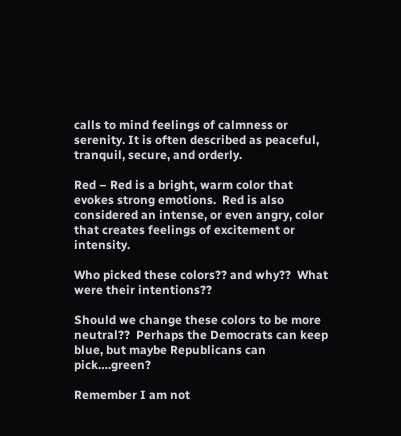calls to mind feelings of calmness or serenity. It is often described as peaceful, tranquil, secure, and orderly.

Red – Red is a bright, warm color that evokes strong emotions.  Red is also considered an intense, or even angry, color that creates feelings of excitement or intensity.

Who picked these colors?? and why??  What were their intentions??

Should we change these colors to be more neutral??  Perhaps the Democrats can keep blue, but maybe Republicans can pick….green?

Remember I am not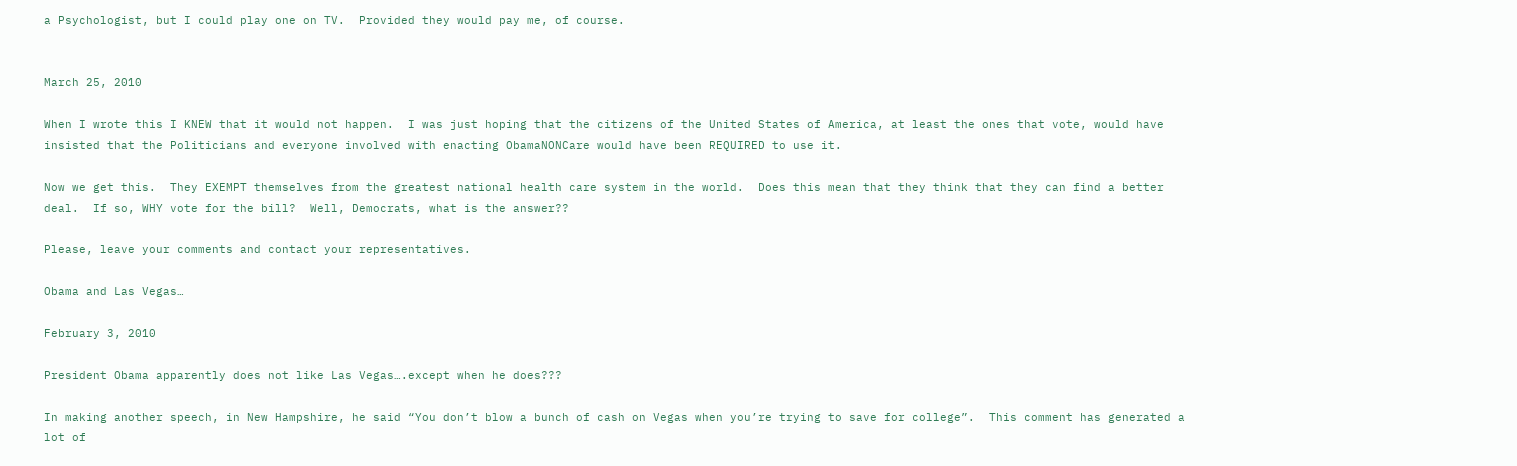a Psychologist, but I could play one on TV.  Provided they would pay me, of course.


March 25, 2010

When I wrote this I KNEW that it would not happen.  I was just hoping that the citizens of the United States of America, at least the ones that vote, would have insisted that the Politicians and everyone involved with enacting ObamaNONCare would have been REQUIRED to use it.

Now we get this.  They EXEMPT themselves from the greatest national health care system in the world.  Does this mean that they think that they can find a better deal.  If so, WHY vote for the bill?  Well, Democrats, what is the answer??

Please, leave your comments and contact your representatives.

Obama and Las Vegas…

February 3, 2010

President Obama apparently does not like Las Vegas….except when he does???

In making another speech, in New Hampshire, he said “You don’t blow a bunch of cash on Vegas when you’re trying to save for college”.  This comment has generated a lot of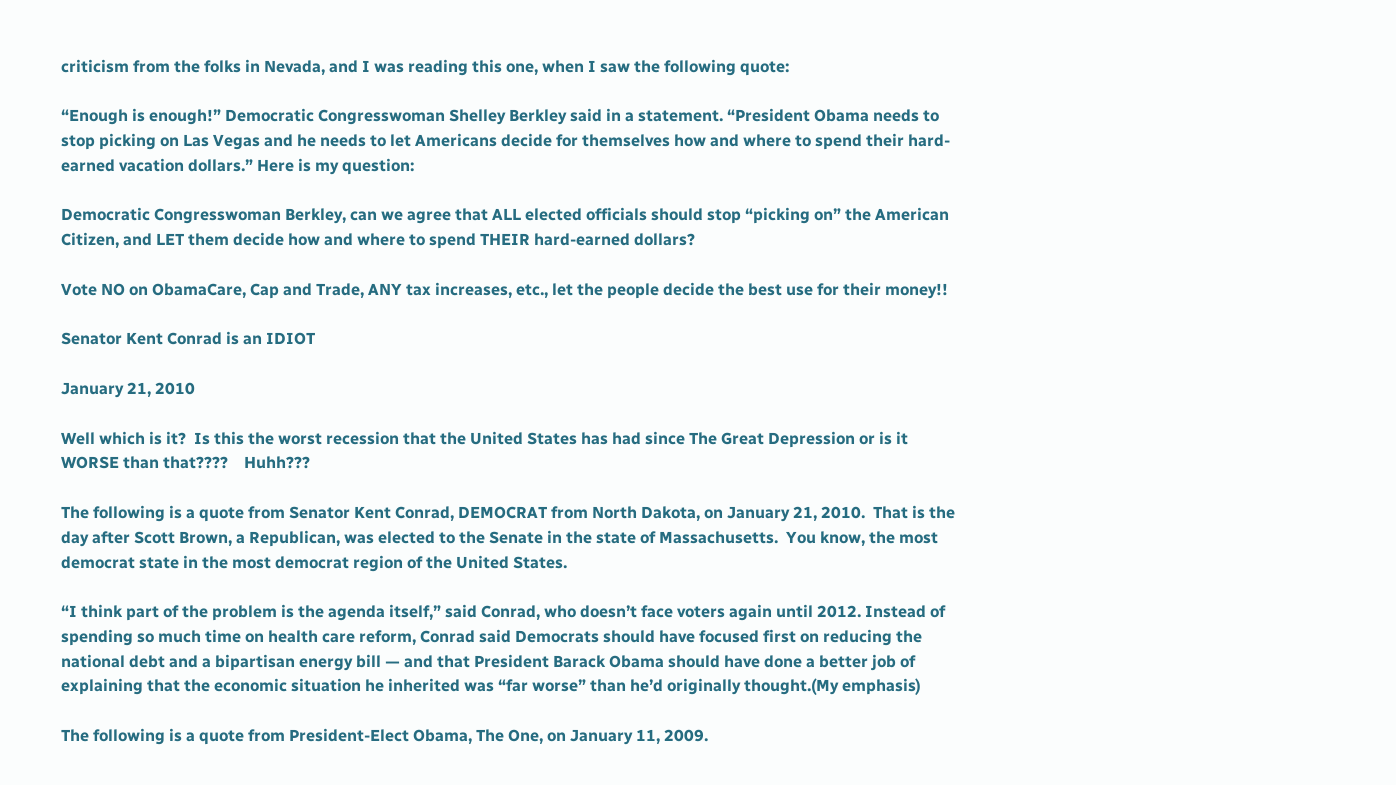criticism from the folks in Nevada, and I was reading this one, when I saw the following quote:

“Enough is enough!” Democratic Congresswoman Shelley Berkley said in a statement. “President Obama needs to stop picking on Las Vegas and he needs to let Americans decide for themselves how and where to spend their hard-earned vacation dollars.” Here is my question:

Democratic Congresswoman Berkley, can we agree that ALL elected officials should stop “picking on” the American Citizen, and LET them decide how and where to spend THEIR hard-earned dollars?

Vote NO on ObamaCare, Cap and Trade, ANY tax increases, etc., let the people decide the best use for their money!!

Senator Kent Conrad is an IDIOT

January 21, 2010

Well which is it?  Is this the worst recession that the United States has had since The Great Depression or is it WORSE than that????    Huhh???

The following is a quote from Senator Kent Conrad, DEMOCRAT from North Dakota, on January 21, 2010.  That is the day after Scott Brown, a Republican, was elected to the Senate in the state of Massachusetts.  You know, the most democrat state in the most democrat region of the United States.

“I think part of the problem is the agenda itself,” said Conrad, who doesn’t face voters again until 2012. Instead of spending so much time on health care reform, Conrad said Democrats should have focused first on reducing the national debt and a bipartisan energy bill — and that President Barack Obama should have done a better job of explaining that the economic situation he inherited was “far worse” than he’d originally thought.(My emphasis)

The following is a quote from President-Elect Obama, The One, on January 11, 2009.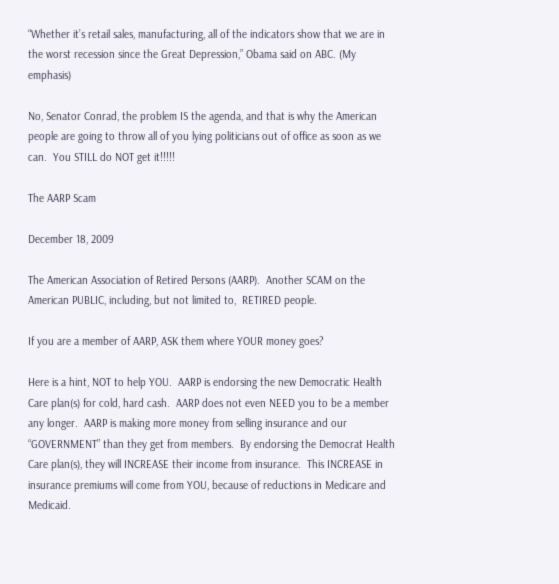“Whether it’s retail sales, manufacturing, all of the indicators show that we are in the worst recession since the Great Depression,” Obama said on ABC. (My emphasis)

No, Senator Conrad, the problem IS the agenda, and that is why the American people are going to throw all of you lying politicians out of office as soon as we can.  You STILL do NOT get it!!!!!

The AARP Scam

December 18, 2009

The American Association of Retired Persons (AARP).  Another SCAM on the American PUBLIC, including, but not limited to,  RETIRED people.

If you are a member of AARP, ASK them where YOUR money goes?

Here is a hint, NOT to help YOU.  AARP is endorsing the new Democratic Health Care plan(s) for cold, hard cash.  AARP does not even NEED you to be a member any longer.  AARP is making more money from selling insurance and our “GOVERNMENT” than they get from members.  By endorsing the Democrat Health Care plan(s), they will INCREASE their income from insurance.  This INCREASE in insurance premiums will come from YOU, because of reductions in Medicare and Medicaid.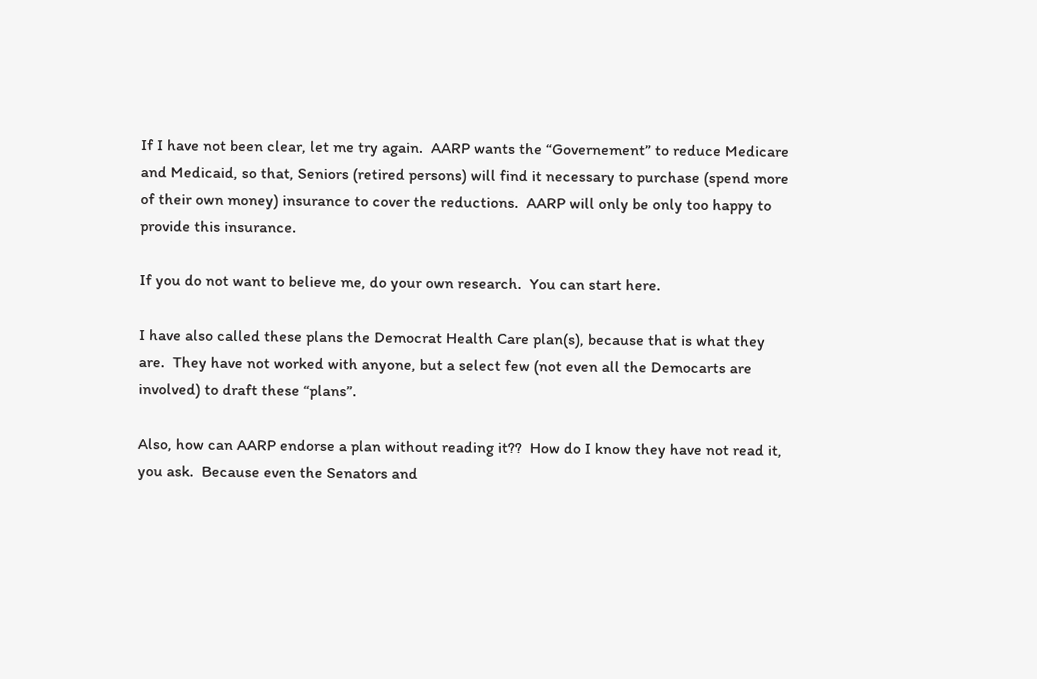If I have not been clear, let me try again.  AARP wants the “Governement” to reduce Medicare and Medicaid, so that, Seniors (retired persons) will find it necessary to purchase (spend more of their own money) insurance to cover the reductions.  AARP will only be only too happy to provide this insurance.

If you do not want to believe me, do your own research.  You can start here.

I have also called these plans the Democrat Health Care plan(s), because that is what they are.  They have not worked with anyone, but a select few (not even all the Democarts are involved) to draft these “plans”.

Also, how can AARP endorse a plan without reading it??  How do I know they have not read it, you ask.  Because even the Senators and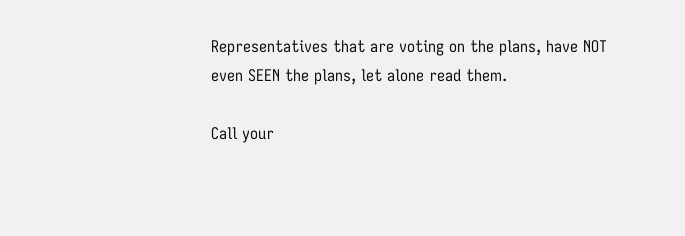Representatives that are voting on the plans, have NOT even SEEN the plans, let alone read them.

Call your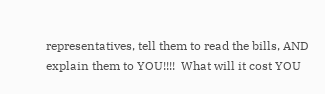representatives, tell them to read the bills, AND explain them to YOU!!!!  What will it cost YOU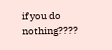if you do nothing????